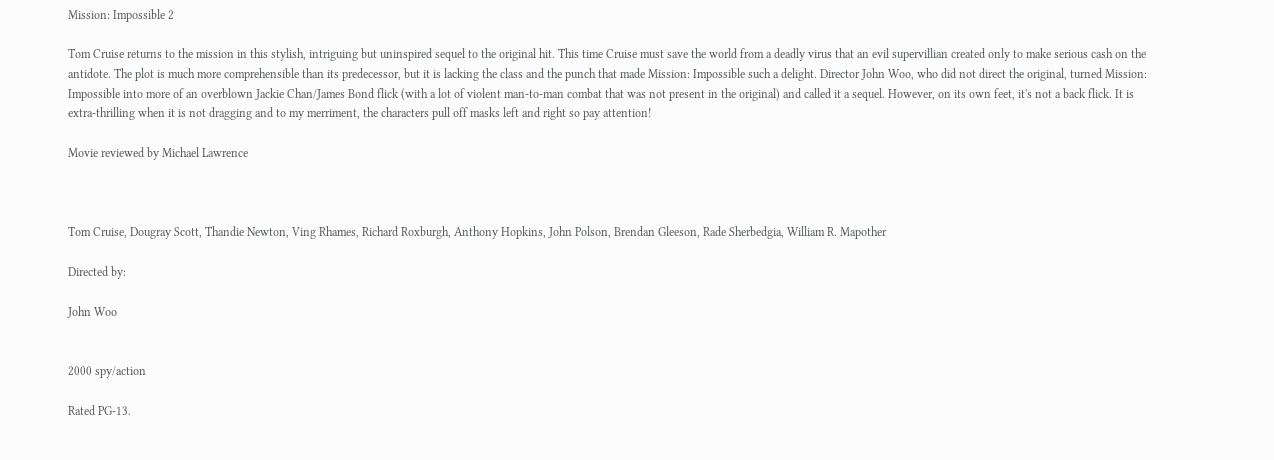Mission: Impossible 2

Tom Cruise returns to the mission in this stylish, intriguing but uninspired sequel to the original hit. This time Cruise must save the world from a deadly virus that an evil supervillian created only to make serious cash on the antidote. The plot is much more comprehensible than its predecessor, but it is lacking the class and the punch that made Mission: Impossible such a delight. Director John Woo, who did not direct the original, turned Mission: Impossible into more of an overblown Jackie Chan/James Bond flick (with a lot of violent man-to-man combat that was not present in the original) and called it a sequel. However, on its own feet, it's not a back flick. It is extra-thrilling when it is not dragging and to my merriment, the characters pull off masks left and right so pay attention!

Movie reviewed by Michael Lawrence



Tom Cruise, Dougray Scott, Thandie Newton, Ving Rhames, Richard Roxburgh, Anthony Hopkins, John Polson, Brendan Gleeson, Rade Sherbedgia, William R. Mapother

Directed by:

John Woo


2000 spy/action

Rated PG-13.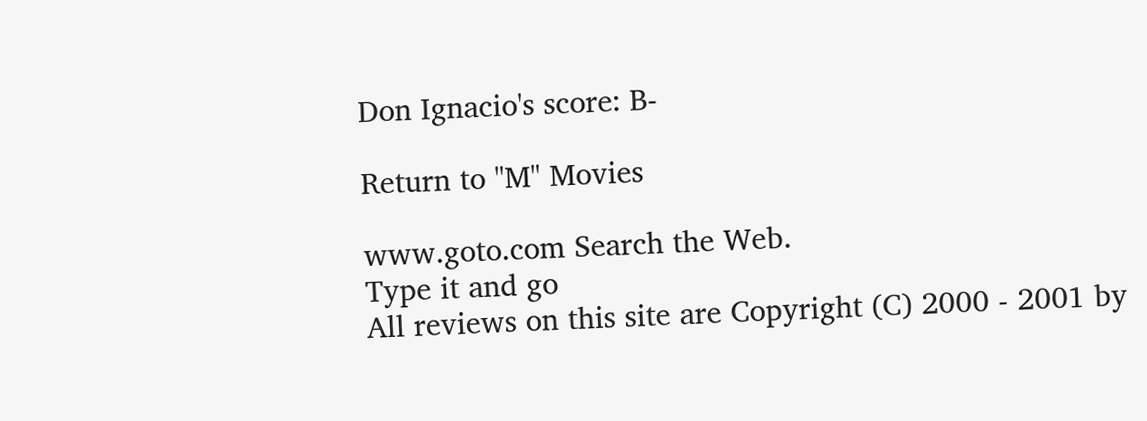Don Ignacio's score: B-

Return to "M" Movies

www.goto.com Search the Web.
Type it and go
All reviews on this site are Copyright (C) 2000 - 2001 by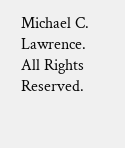Michael C. Lawrence. All Rights Reserved.